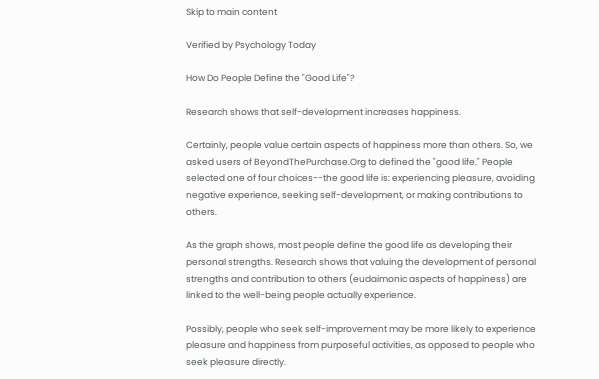Skip to main content

Verified by Psychology Today

How Do People Define the "Good Life"?

Research shows that self-development increases happiness.

Certainly, people value certain aspects of happiness more than others. So, we asked users of BeyondThePurchase.Org to defined the "good life." People selected one of four choices--the good life is: experiencing pleasure, avoiding negative experience, seeking self-development, or making contributions to others.

As the graph shows, most people define the good life as developing their personal strengths. Research shows that valuing the development of personal strengths and contribution to others (eudaimonic aspects of happiness) are linked to the well-being people actually experience.

Possibly, people who seek self-improvement may be more likely to experience pleasure and happiness from purposeful activities, as opposed to people who seek pleasure directly.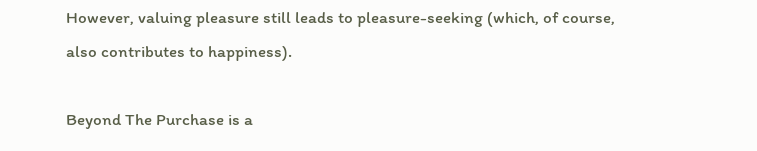However, valuing pleasure still leads to pleasure-seeking (which, of course, also contributes to happiness).

Beyond The Purchase is a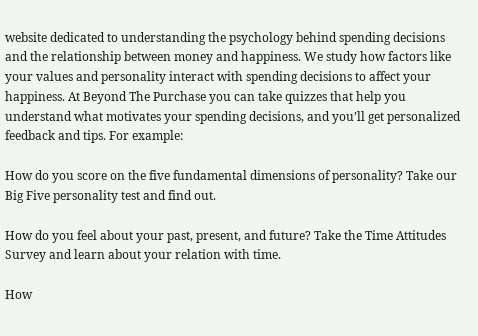website dedicated to understanding the psychology behind spending decisions and the relationship between money and happiness. We study how factors like your values and personality interact with spending decisions to affect your happiness. At Beyond The Purchase you can take quizzes that help you understand what motivates your spending decisions, and you’ll get personalized feedback and tips. For example:

How do you score on the five fundamental dimensions of personality? Take our Big Five personality test and find out.

How do you feel about your past, present, and future? Take the Time Attitudes Survey and learn about your relation with time.

How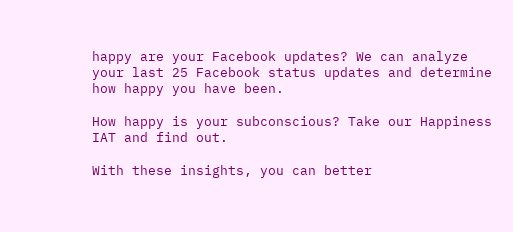happy are your Facebook updates? We can analyze your last 25 Facebook status updates and determine how happy you have been.

How happy is your subconscious? Take our Happiness IAT and find out.

With these insights, you can better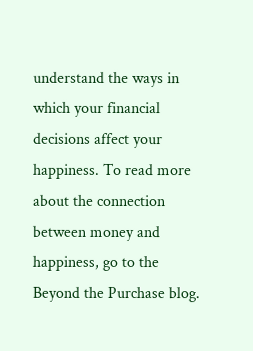understand the ways in which your financial decisions affect your happiness. To read more about the connection between money and happiness, go to the Beyond the Purchase blog.